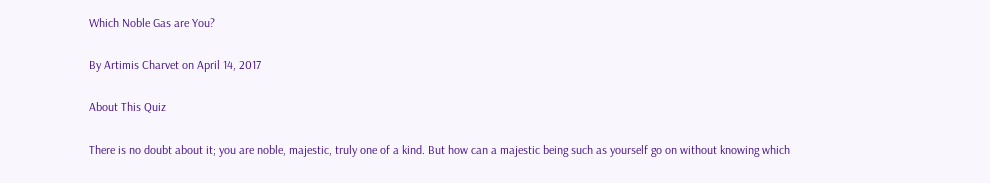Which Noble Gas are You?

By Artimis Charvet on April 14, 2017

About This Quiz

There is no doubt about it; you are noble, majestic, truly one of a kind. But how can a majestic being such as yourself go on without knowing which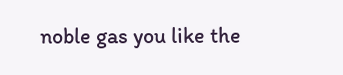noble gas you like the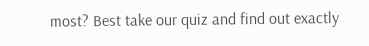most? Best take our quiz and find out exactly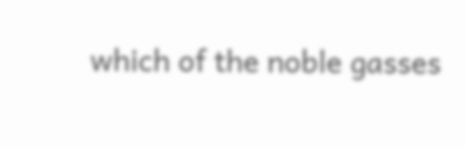which of the noble gasses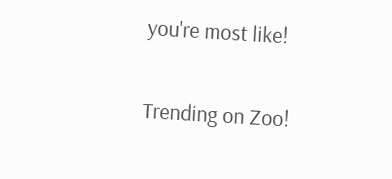you're most like!

Trending on Zoo!